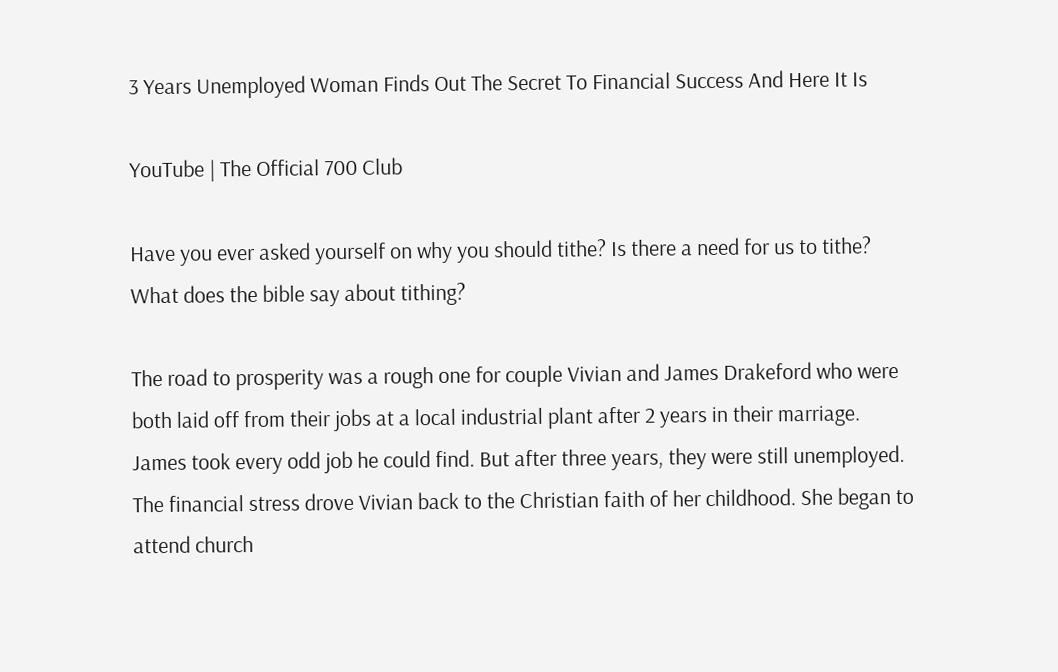3 Years Unemployed Woman Finds Out The Secret To Financial Success And Here It Is

YouTube | The Official 700 Club

Have you ever asked yourself on why you should tithe? Is there a need for us to tithe? What does the bible say about tithing?

The road to prosperity was a rough one for couple Vivian and James Drakeford who were both laid off from their jobs at a local industrial plant after 2 years in their marriage. James took every odd job he could find. But after three years, they were still unemployed. The financial stress drove Vivian back to the Christian faith of her childhood. She began to attend church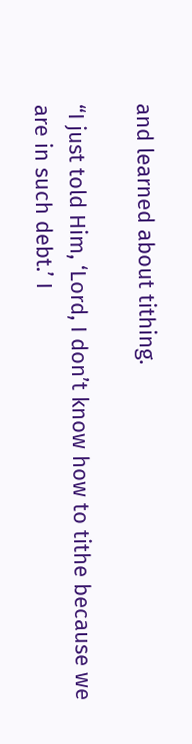and learned about tithing.

“I just told Him, ‘Lord, I don’t know how to tithe because we are in such debt.’ I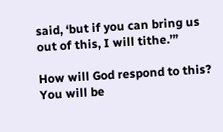said, ‘but if you can bring us out of this, I will tithe.’”

How will God respond to this? You will be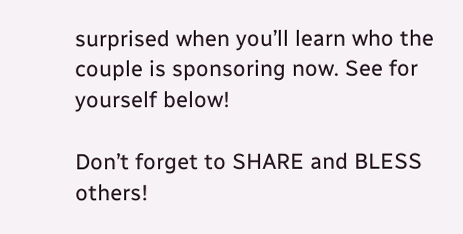surprised when you’ll learn who the couple is sponsoring now. See for yourself below!

Don’t forget to SHARE and BLESS others!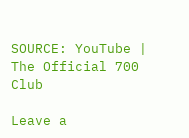SOURCE: YouTube | The Official 700 Club

Leave a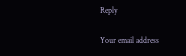Reply

Your email address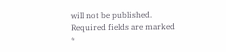will not be published. Required fields are marked *